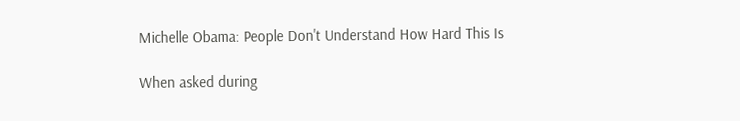Michelle Obama: People Don't Understand How Hard This Is

When asked during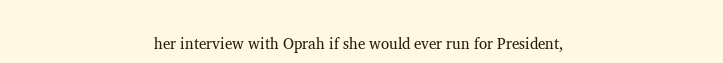her interview with Oprah if she would ever run for President,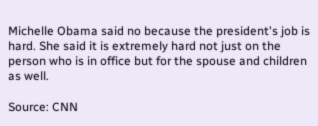Michelle Obama said no because the president's job is hard. She said it is extremely hard not just on the person who is in office but for the spouse and children as well.

Source: CNN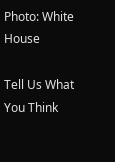Photo: White House

Tell Us What You Think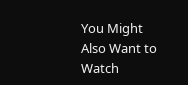You Might Also Want to Watch